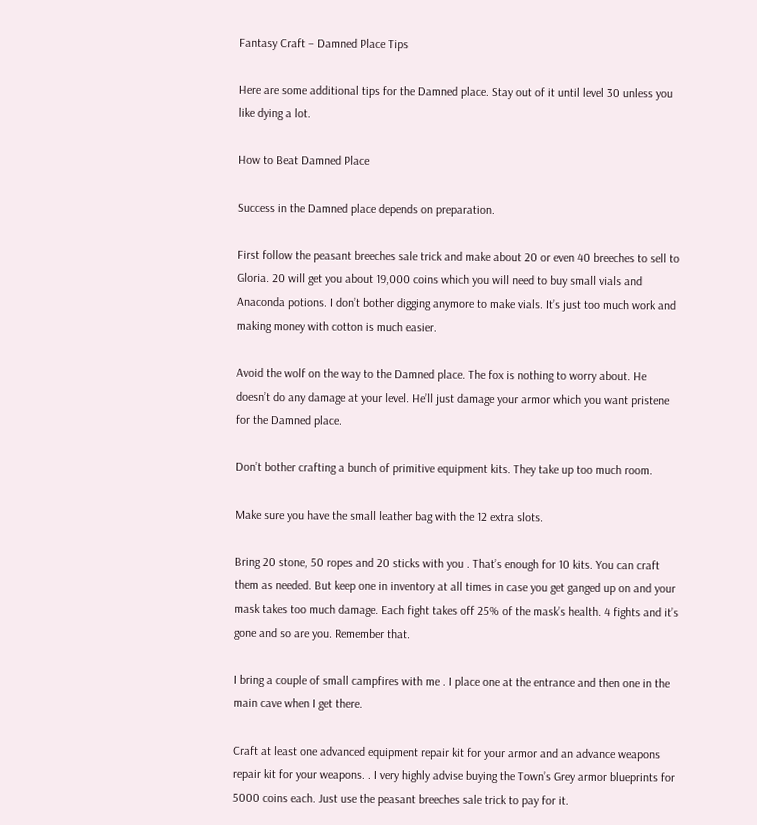Fantasy Craft – Damned Place Tips

Here are some additional tips for the Damned place. Stay out of it until level 30 unless you like dying a lot.

How to Beat Damned Place

Success in the Damned place depends on preparation.

First follow the peasant breeches sale trick and make about 20 or even 40 breeches to sell to Gloria. 20 will get you about 19,000 coins which you will need to buy small vials and Anaconda potions. I don’t bother digging anymore to make vials. It’s just too much work and making money with cotton is much easier.

Avoid the wolf on the way to the Damned place. The fox is nothing to worry about. He doesn’t do any damage at your level. He’ll just damage your armor which you want pristene for the Damned place.

Don’t bother crafting a bunch of primitive equipment kits. They take up too much room.

Make sure you have the small leather bag with the 12 extra slots.

Bring 20 stone, 50 ropes and 20 sticks with you . That’s enough for 10 kits. You can craft them as needed. But keep one in inventory at all times in case you get ganged up on and your mask takes too much damage. Each fight takes off 25% of the mask’s health. 4 fights and it’s gone and so are you. Remember that.

I bring a couple of small campfires with me . I place one at the entrance and then one in the main cave when I get there.

Craft at least one advanced equipment repair kit for your armor and an advance weapons repair kit for your weapons. . I very highly advise buying the Town’s Grey armor blueprints for 5000 coins each. Just use the peasant breeches sale trick to pay for it.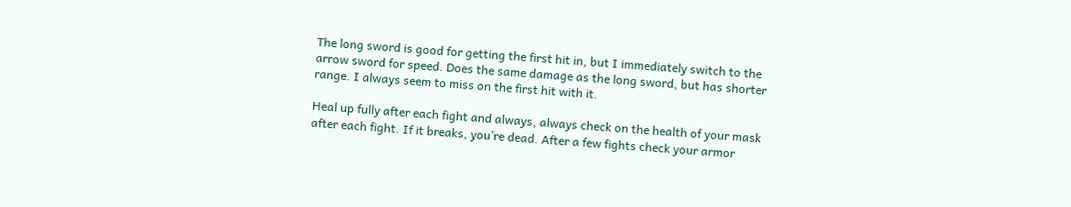The long sword is good for getting the first hit in, but I immediately switch to the arrow sword for speed. Does the same damage as the long sword, but has shorter range. I always seem to miss on the first hit with it.

Heal up fully after each fight and always, always check on the health of your mask after each fight. If it breaks, you’re dead. After a few fights check your armor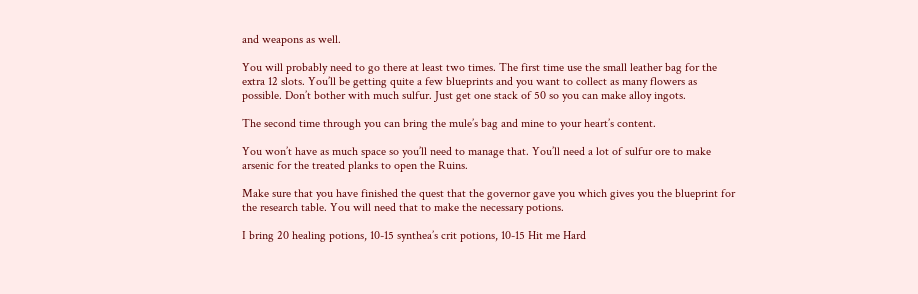and weapons as well.

You will probably need to go there at least two times. The first time use the small leather bag for the extra 12 slots. You’ll be getting quite a few blueprints and you want to collect as many flowers as possible. Don’t bother with much sulfur. Just get one stack of 50 so you can make alloy ingots.

The second time through you can bring the mule’s bag and mine to your heart’s content.

You won’t have as much space so you’ll need to manage that. You’ll need a lot of sulfur ore to make arsenic for the treated planks to open the Ruins.

Make sure that you have finished the quest that the governor gave you which gives you the blueprint for the research table. You will need that to make the necessary potions.

I bring 20 healing potions, 10-15 synthea’s crit potions, 10-15 Hit me Hard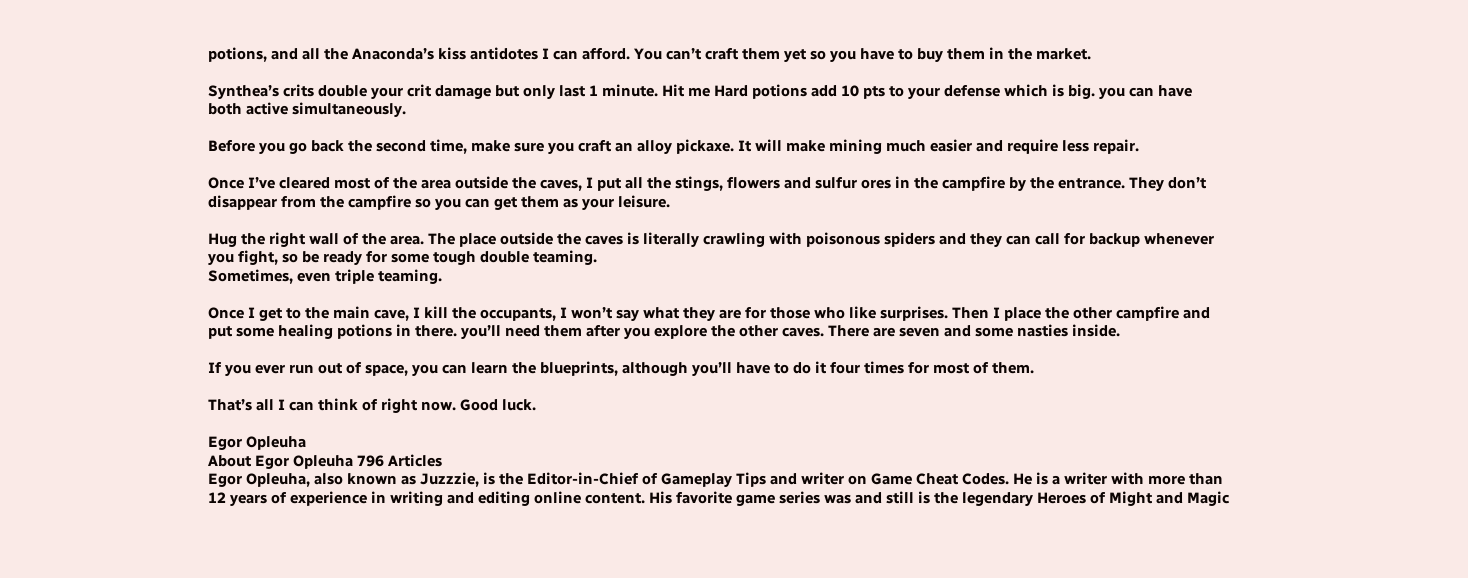potions, and all the Anaconda’s kiss antidotes I can afford. You can’t craft them yet so you have to buy them in the market.

Synthea’s crits double your crit damage but only last 1 minute. Hit me Hard potions add 10 pts to your defense which is big. you can have both active simultaneously.

Before you go back the second time, make sure you craft an alloy pickaxe. It will make mining much easier and require less repair.

Once I’ve cleared most of the area outside the caves, I put all the stings, flowers and sulfur ores in the campfire by the entrance. They don’t disappear from the campfire so you can get them as your leisure.

Hug the right wall of the area. The place outside the caves is literally crawling with poisonous spiders and they can call for backup whenever you fight, so be ready for some tough double teaming.
Sometimes, even triple teaming.

Once I get to the main cave, I kill the occupants, I won’t say what they are for those who like surprises. Then I place the other campfire and put some healing potions in there. you’ll need them after you explore the other caves. There are seven and some nasties inside.

If you ever run out of space, you can learn the blueprints, although you’ll have to do it four times for most of them.

That’s all I can think of right now. Good luck.

Egor Opleuha
About Egor Opleuha 796 Articles
Egor Opleuha, also known as Juzzzie, is the Editor-in-Chief of Gameplay Tips and writer on Game Cheat Codes. He is a writer with more than 12 years of experience in writing and editing online content. His favorite game series was and still is the legendary Heroes of Might and Magic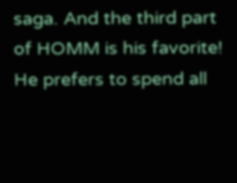saga. And the third part of HOMM is his favorite! He prefers to spend all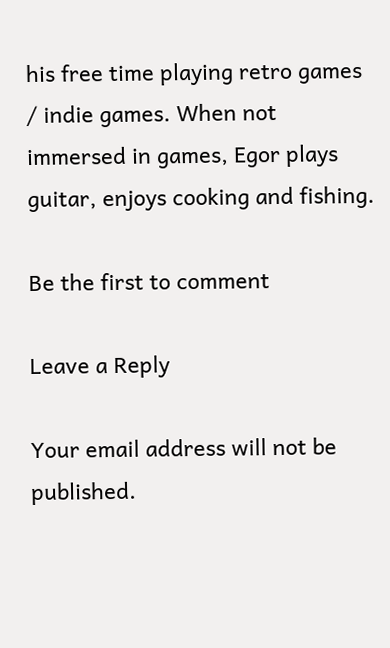his free time playing retro games / indie games. When not immersed in games, Egor plays guitar, enjoys cooking and fishing.

Be the first to comment

Leave a Reply

Your email address will not be published.